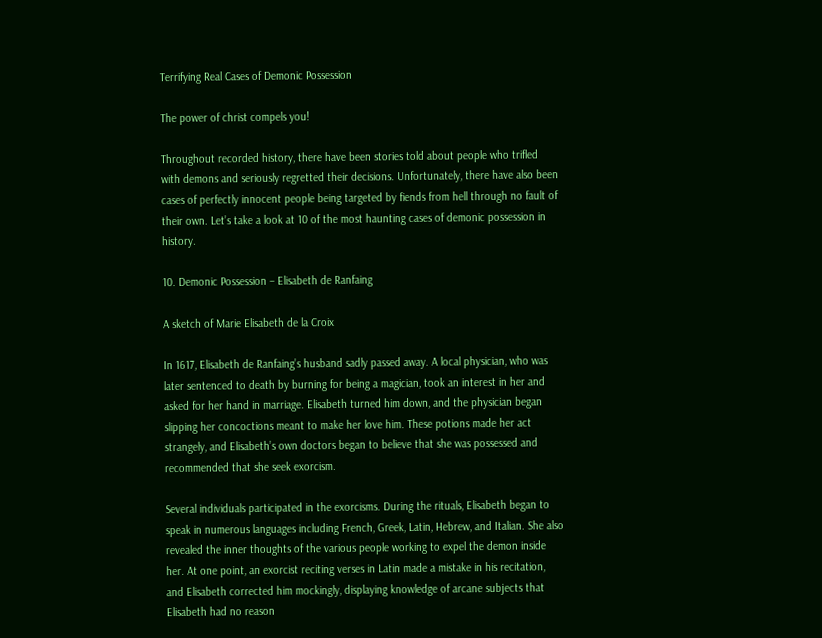Terrifying Real Cases of Demonic Possession

The power of christ compels you!

Throughout recorded history, there have been stories told about people who trifled with demons and seriously regretted their decisions. Unfortunately, there have also been cases of perfectly innocent people being targeted by fiends from hell through no fault of their own. Let’s take a look at 10 of the most haunting cases of demonic possession in history.

10. Demonic Possession – Elisabeth de Ranfaing

A sketch of Marie Elisabeth de la Croix

In 1617, Elisabeth de Ranfaing’s husband sadly passed away. A local physician, who was later sentenced to death by burning for being a magician, took an interest in her and asked for her hand in marriage. Elisabeth turned him down, and the physician began slipping her concoctions meant to make her love him. These potions made her act strangely, and Elisabeth’s own doctors began to believe that she was possessed and recommended that she seek exorcism.

Several individuals participated in the exorcisms. During the rituals, Elisabeth began to speak in numerous languages including French, Greek, Latin, Hebrew, and Italian. She also revealed the inner thoughts of the various people working to expel the demon inside her. At one point, an exorcist reciting verses in Latin made a mistake in his recitation, and Elisabeth corrected him mockingly, displaying knowledge of arcane subjects that Elisabeth had no reason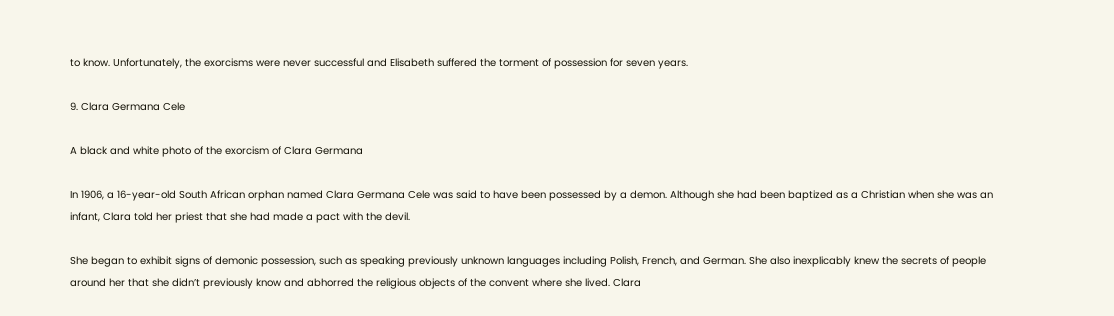to know. Unfortunately, the exorcisms were never successful and Elisabeth suffered the torment of possession for seven years.

9. Clara Germana Cele

A black and white photo of the exorcism of Clara Germana

In 1906, a 16-year-old South African orphan named Clara Germana Cele was said to have been possessed by a demon. Although she had been baptized as a Christian when she was an infant, Clara told her priest that she had made a pact with the devil.

She began to exhibit signs of demonic possession, such as speaking previously unknown languages including Polish, French, and German. She also inexplicably knew the secrets of people around her that she didn’t previously know and abhorred the religious objects of the convent where she lived. Clara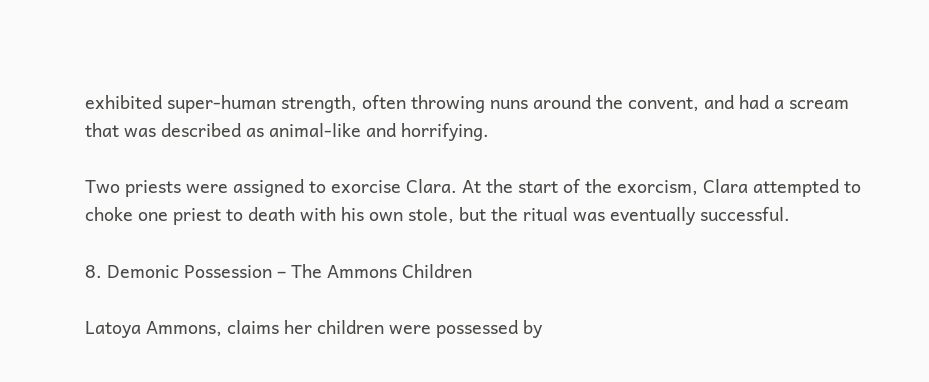exhibited super-human strength, often throwing nuns around the convent, and had a scream that was described as animal-like and horrifying.

Two priests were assigned to exorcise Clara. At the start of the exorcism, Clara attempted to choke one priest to death with his own stole, but the ritual was eventually successful.

8. Demonic Possession – The Ammons Children

Latoya Ammons, claims her children were possessed by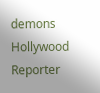demons
Hollywood Reporter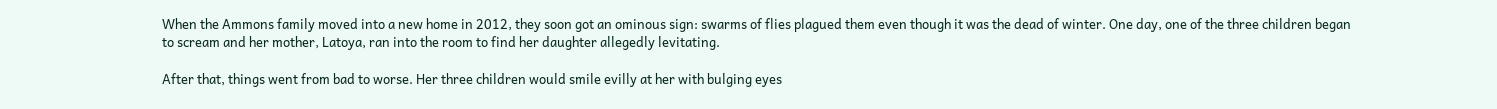When the Ammons family moved into a new home in 2012, they soon got an ominous sign: swarms of flies plagued them even though it was the dead of winter. One day, one of the three children began to scream and her mother, Latoya, ran into the room to find her daughter allegedly levitating.

After that, things went from bad to worse. Her three children would smile evilly at her with bulging eyes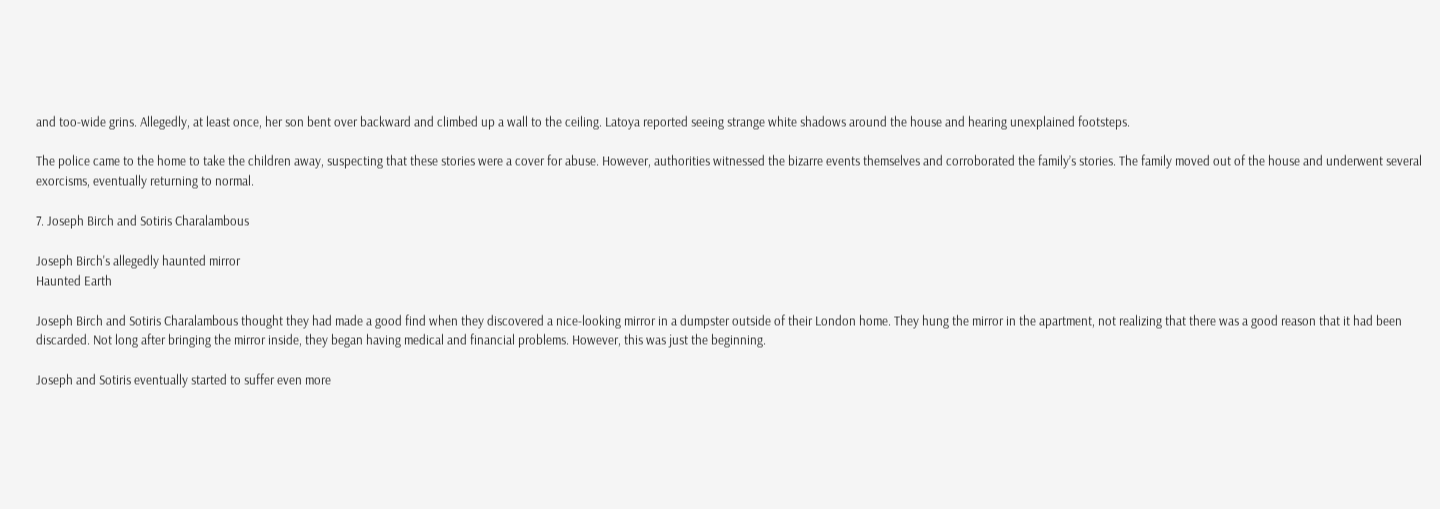and too-wide grins. Allegedly, at least once, her son bent over backward and climbed up a wall to the ceiling. Latoya reported seeing strange white shadows around the house and hearing unexplained footsteps.

The police came to the home to take the children away, suspecting that these stories were a cover for abuse. However, authorities witnessed the bizarre events themselves and corroborated the family’s stories. The family moved out of the house and underwent several exorcisms, eventually returning to normal.

7. Joseph Birch and Sotiris Charalambous

Joseph Birch's allegedly haunted mirror
Haunted Earth

Joseph Birch and Sotiris Charalambous thought they had made a good find when they discovered a nice-looking mirror in a dumpster outside of their London home. They hung the mirror in the apartment, not realizing that there was a good reason that it had been discarded. Not long after bringing the mirror inside, they began having medical and financial problems. However, this was just the beginning.

Joseph and Sotiris eventually started to suffer even more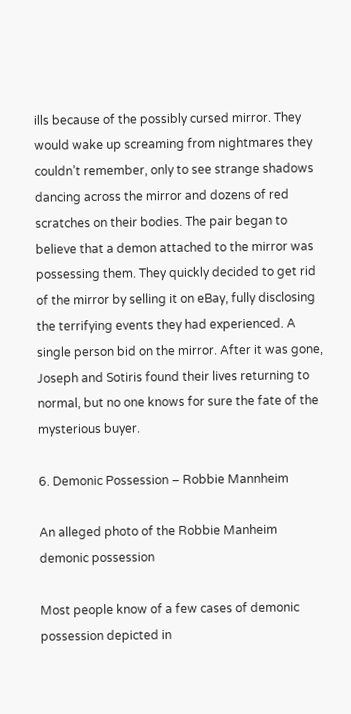ills because of the possibly cursed mirror. They would wake up screaming from nightmares they couldn’t remember, only to see strange shadows dancing across the mirror and dozens of red scratches on their bodies. The pair began to believe that a demon attached to the mirror was possessing them. They quickly decided to get rid of the mirror by selling it on eBay, fully disclosing the terrifying events they had experienced. A single person bid on the mirror. After it was gone, Joseph and Sotiris found their lives returning to normal, but no one knows for sure the fate of the mysterious buyer.

6. Demonic Possession – Robbie Mannheim

An alleged photo of the Robbie Manheim demonic possession

Most people know of a few cases of demonic possession depicted in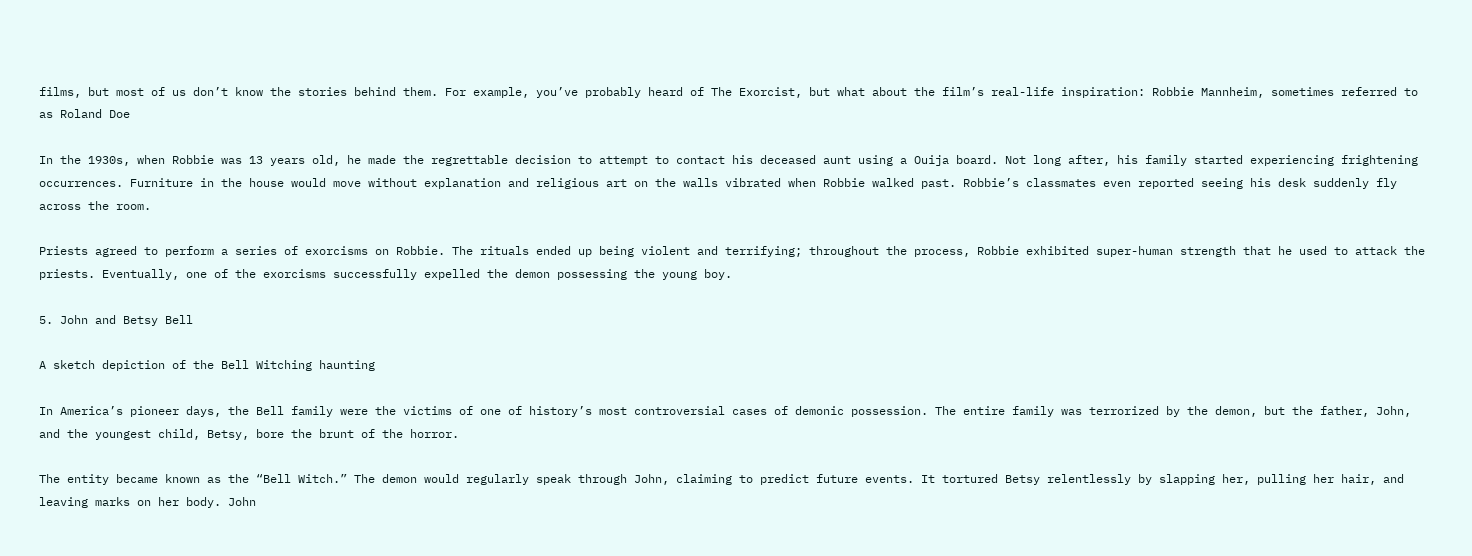films, but most of us don’t know the stories behind them. For example, you’ve probably heard of The Exorcist, but what about the film’s real-life inspiration: Robbie Mannheim, sometimes referred to as Roland Doe

In the 1930s, when Robbie was 13 years old, he made the regrettable decision to attempt to contact his deceased aunt using a Ouija board. Not long after, his family started experiencing frightening occurrences. Furniture in the house would move without explanation and religious art on the walls vibrated when Robbie walked past. Robbie’s classmates even reported seeing his desk suddenly fly across the room.

Priests agreed to perform a series of exorcisms on Robbie. The rituals ended up being violent and terrifying; throughout the process, Robbie exhibited super-human strength that he used to attack the priests. Eventually, one of the exorcisms successfully expelled the demon possessing the young boy.

5. John and Betsy Bell

A sketch depiction of the Bell Witching haunting

In America’s pioneer days, the Bell family were the victims of one of history’s most controversial cases of demonic possession. The entire family was terrorized by the demon, but the father, John, and the youngest child, Betsy, bore the brunt of the horror.

The entity became known as the “Bell Witch.” The demon would regularly speak through John, claiming to predict future events. It tortured Betsy relentlessly by slapping her, pulling her hair, and leaving marks on her body. John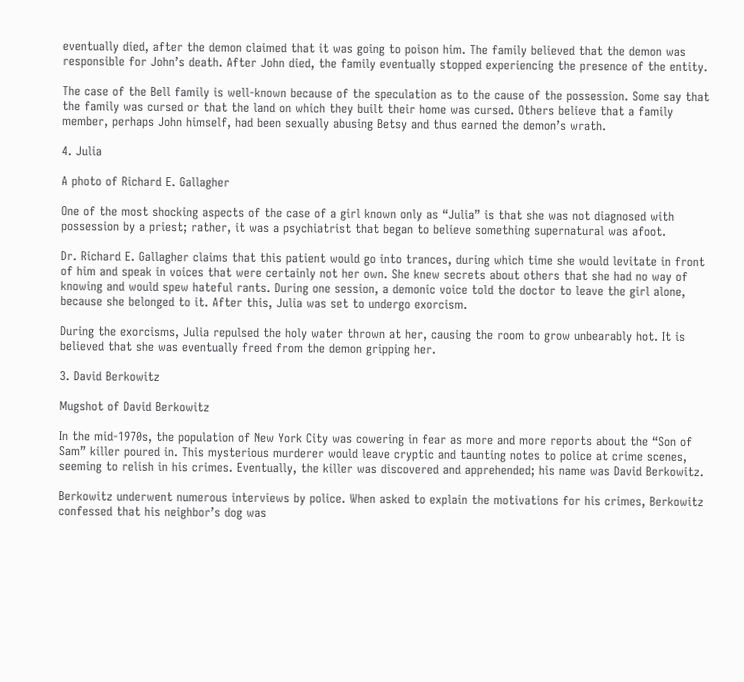eventually died, after the demon claimed that it was going to poison him. The family believed that the demon was responsible for John’s death. After John died, the family eventually stopped experiencing the presence of the entity.

The case of the Bell family is well-known because of the speculation as to the cause of the possession. Some say that the family was cursed or that the land on which they built their home was cursed. Others believe that a family member, perhaps John himself, had been sexually abusing Betsy and thus earned the demon’s wrath.

4. Julia

A photo of Richard E. Gallagher

One of the most shocking aspects of the case of a girl known only as “Julia” is that she was not diagnosed with possession by a priest; rather, it was a psychiatrist that began to believe something supernatural was afoot.

Dr. Richard E. Gallagher claims that this patient would go into trances, during which time she would levitate in front of him and speak in voices that were certainly not her own. She knew secrets about others that she had no way of knowing and would spew hateful rants. During one session, a demonic voice told the doctor to leave the girl alone, because she belonged to it. After this, Julia was set to undergo exorcism.

During the exorcisms, Julia repulsed the holy water thrown at her, causing the room to grow unbearably hot. It is believed that she was eventually freed from the demon gripping her.

3. David Berkowitz

Mugshot of David Berkowitz

In the mid-1970s, the population of New York City was cowering in fear as more and more reports about the “Son of Sam” killer poured in. This mysterious murderer would leave cryptic and taunting notes to police at crime scenes, seeming to relish in his crimes. Eventually, the killer was discovered and apprehended; his name was David Berkowitz.

Berkowitz underwent numerous interviews by police. When asked to explain the motivations for his crimes, Berkowitz confessed that his neighbor’s dog was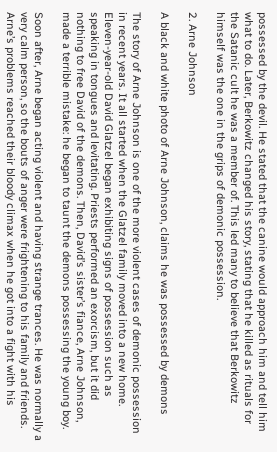possessed by the devil. He stated that the canine would approach him and tell him what to do. Later, Berkowitz changed his story, stating that he killed as rituals for the Satanic cult he was a member of. This led many to believe that Berkowitz himself was the one in the grips of demonic possession.

2. Arne Johnson

A black and white photo of Arne Johnson, claims he was possessed by demons

The story of Arne Johnson is one of the more violent cases of demonic possession in recent years. It all started when the Glatzel family moved into a new home. Eleven-year-old David Glatzel began exhibiting signs of possession such as speaking in tongues and levitating. Priests performed an exorcism, but it did nothing to free David of the demons. Then, David’s sister’s fiance, Arne Johnson, made a terrible mistake: he began to taunt the demons possessing the young boy.

Soon after, Arne began acting violent and having strange trances. He was normally a very calm person, so the bouts of anger were frightening to his family and friends. Arne’s problems reached their bloody climax when he got into a fight with his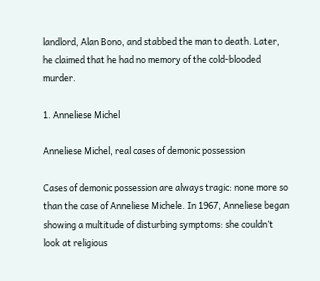landlord, Alan Bono, and stabbed the man to death. Later, he claimed that he had no memory of the cold-blooded murder.

1. Anneliese Michel

Anneliese Michel, real cases of demonic possession

Cases of demonic possession are always tragic: none more so than the case of Anneliese Michele. In 1967, Anneliese began showing a multitude of disturbing symptoms: she couldn’t look at religious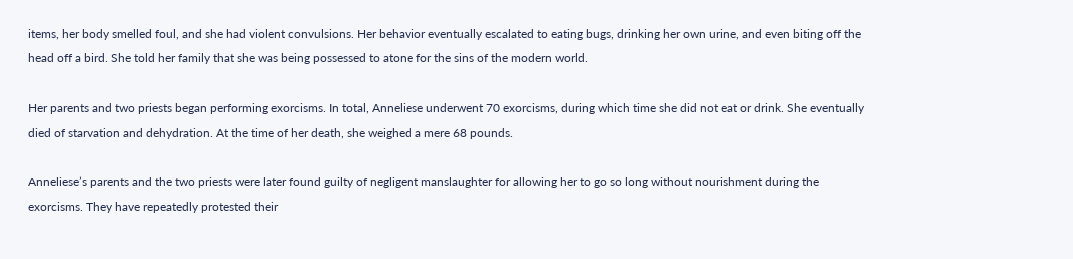items, her body smelled foul, and she had violent convulsions. Her behavior eventually escalated to eating bugs, drinking her own urine, and even biting off the head off a bird. She told her family that she was being possessed to atone for the sins of the modern world.

Her parents and two priests began performing exorcisms. In total, Anneliese underwent 70 exorcisms, during which time she did not eat or drink. She eventually died of starvation and dehydration. At the time of her death, she weighed a mere 68 pounds.

Anneliese’s parents and the two priests were later found guilty of negligent manslaughter for allowing her to go so long without nourishment during the exorcisms. They have repeatedly protested their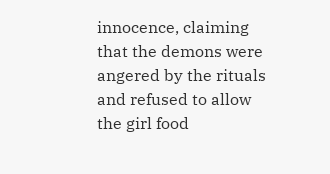innocence, claiming that the demons were angered by the rituals and refused to allow the girl food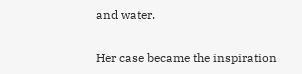and water.

Her case became the inspiration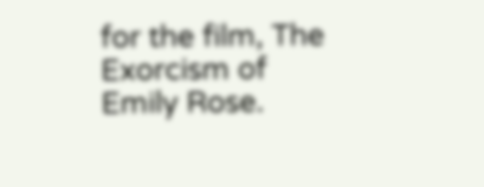for the film, The Exorcism of Emily Rose.